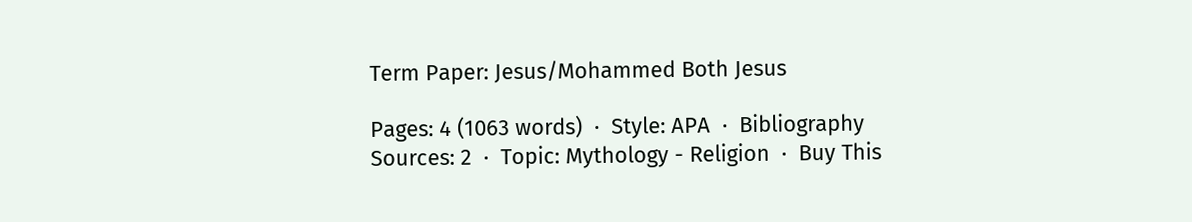Term Paper: Jesus/Mohammed Both Jesus

Pages: 4 (1063 words)  ·  Style: APA  ·  Bibliography Sources: 2  ·  Topic: Mythology - Religion  ·  Buy This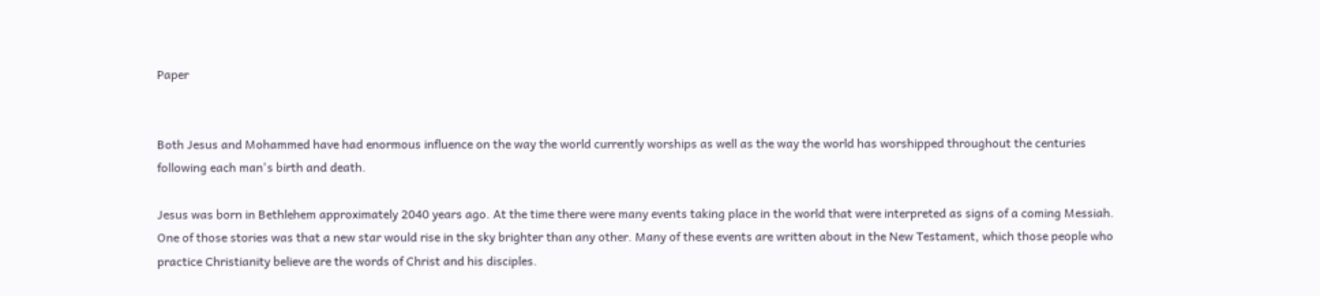Paper


Both Jesus and Mohammed have had enormous influence on the way the world currently worships as well as the way the world has worshipped throughout the centuries following each man's birth and death.

Jesus was born in Bethlehem approximately 2040 years ago. At the time there were many events taking place in the world that were interpreted as signs of a coming Messiah. One of those stories was that a new star would rise in the sky brighter than any other. Many of these events are written about in the New Testament, which those people who practice Christianity believe are the words of Christ and his disciples.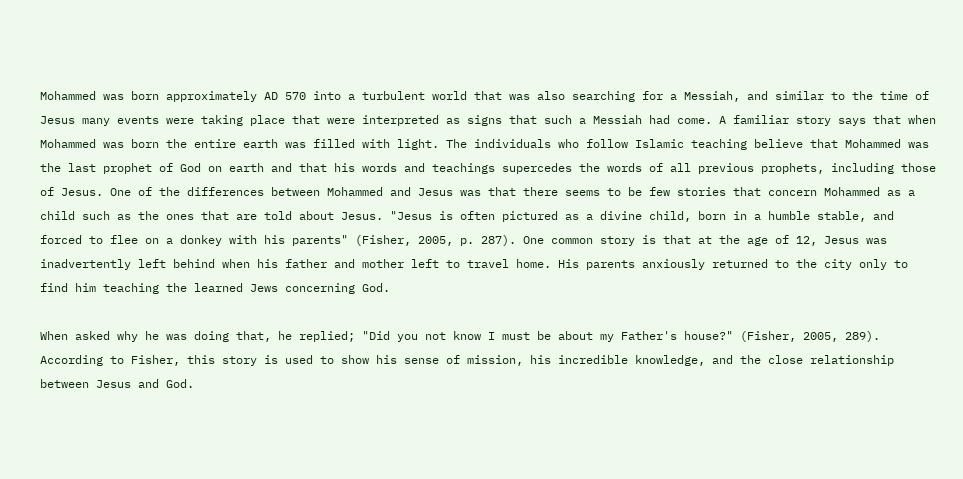Mohammed was born approximately AD 570 into a turbulent world that was also searching for a Messiah, and similar to the time of Jesus many events were taking place that were interpreted as signs that such a Messiah had come. A familiar story says that when Mohammed was born the entire earth was filled with light. The individuals who follow Islamic teaching believe that Mohammed was the last prophet of God on earth and that his words and teachings supercedes the words of all previous prophets, including those of Jesus. One of the differences between Mohammed and Jesus was that there seems to be few stories that concern Mohammed as a child such as the ones that are told about Jesus. "Jesus is often pictured as a divine child, born in a humble stable, and forced to flee on a donkey with his parents" (Fisher, 2005, p. 287). One common story is that at the age of 12, Jesus was inadvertently left behind when his father and mother left to travel home. His parents anxiously returned to the city only to find him teaching the learned Jews concerning God.

When asked why he was doing that, he replied; "Did you not know I must be about my Father's house?" (Fisher, 2005, 289). According to Fisher, this story is used to show his sense of mission, his incredible knowledge, and the close relationship between Jesus and God.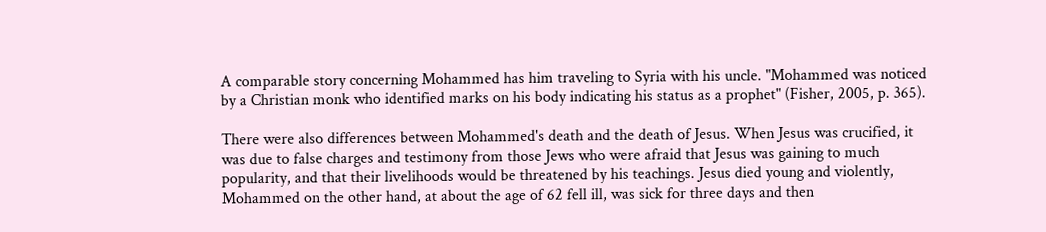A comparable story concerning Mohammed has him traveling to Syria with his uncle. "Mohammed was noticed by a Christian monk who identified marks on his body indicating his status as a prophet" (Fisher, 2005, p. 365).

There were also differences between Mohammed's death and the death of Jesus. When Jesus was crucified, it was due to false charges and testimony from those Jews who were afraid that Jesus was gaining to much popularity, and that their livelihoods would be threatened by his teachings. Jesus died young and violently, Mohammed on the other hand, at about the age of 62 fell ill, was sick for three days and then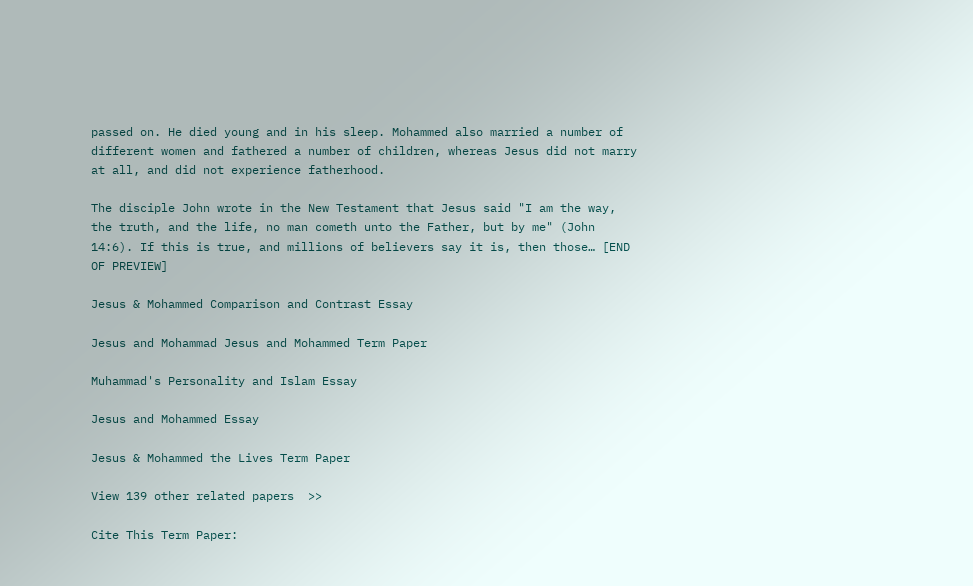passed on. He died young and in his sleep. Mohammed also married a number of different women and fathered a number of children, whereas Jesus did not marry at all, and did not experience fatherhood.

The disciple John wrote in the New Testament that Jesus said "I am the way, the truth, and the life, no man cometh unto the Father, but by me" (John 14:6). If this is true, and millions of believers say it is, then those… [END OF PREVIEW]

Jesus & Mohammed Comparison and Contrast Essay

Jesus and Mohammad Jesus and Mohammed Term Paper

Muhammad's Personality and Islam Essay

Jesus and Mohammed Essay

Jesus & Mohammed the Lives Term Paper

View 139 other related papers  >>

Cite This Term Paper: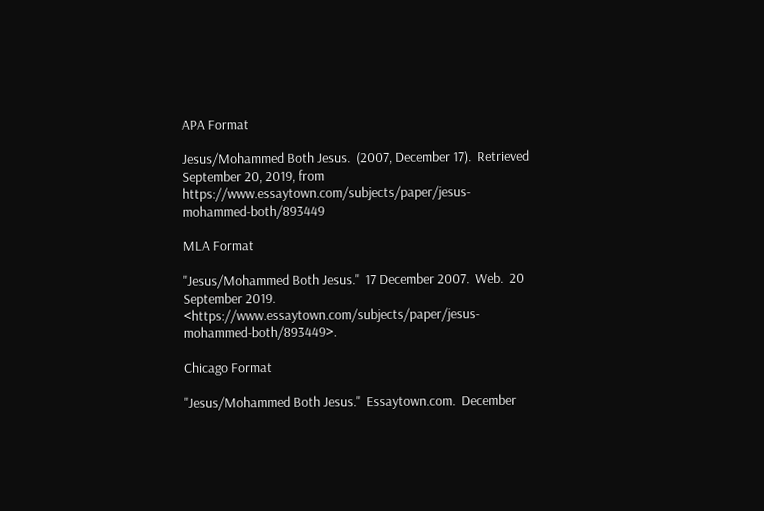APA Format

Jesus/Mohammed Both Jesus.  (2007, December 17).  Retrieved September 20, 2019, from https://www.essaytown.com/subjects/paper/jesus-mohammed-both/893449

MLA Format

"Jesus/Mohammed Both Jesus."  17 December 2007.  Web.  20 September 2019. <https://www.essaytown.com/subjects/paper/jesus-mohammed-both/893449>.

Chicago Format

"Jesus/Mohammed Both Jesus."  Essaytown.com.  December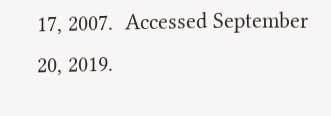17, 2007.  Accessed September 20, 2019.